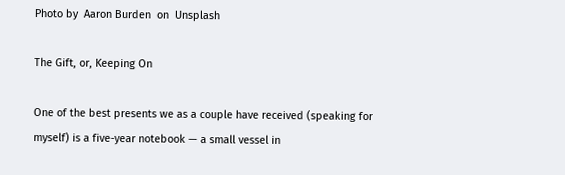Photo by  Aaron Burden  on  Unsplash

The Gift, or, Keeping On

One of the best presents we as a couple have received (speaking for myself) is a five-year notebook — a small vessel in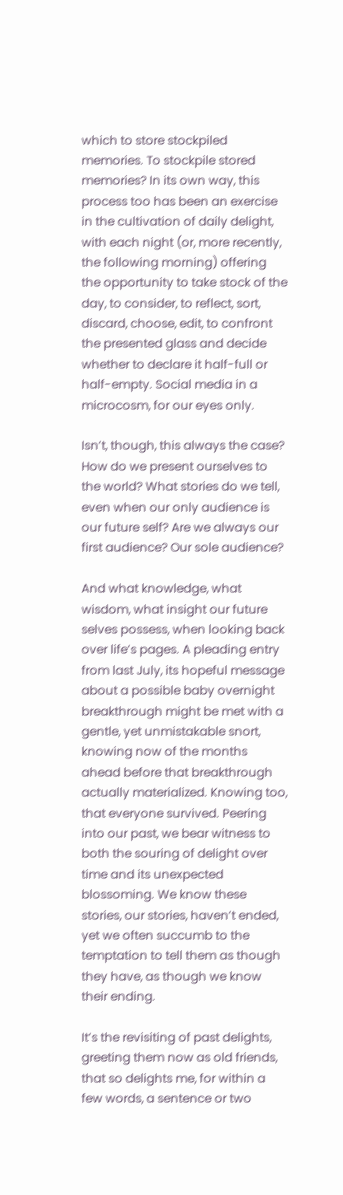which to store stockpiled memories. To stockpile stored memories? In its own way, this process too has been an exercise in the cultivation of daily delight, with each night (or, more recently, the following morning) offering the opportunity to take stock of the day, to consider, to reflect, sort, discard, choose, edit, to confront the presented glass and decide whether to declare it half-full or half-empty. Social media in a microcosm, for our eyes only.

Isn’t, though, this always the case? How do we present ourselves to the world? What stories do we tell, even when our only audience is our future self? Are we always our first audience? Our sole audience?

And what knowledge, what wisdom, what insight our future selves possess, when looking back over life’s pages. A pleading entry from last July, its hopeful message about a possible baby overnight breakthrough might be met with a gentle, yet unmistakable snort, knowing now of the months ahead before that breakthrough actually materialized. Knowing too, that everyone survived. Peering into our past, we bear witness to both the souring of delight over time and its unexpected blossoming. We know these stories, our stories, haven’t ended, yet we often succumb to the temptation to tell them as though they have, as though we know their ending.

It’s the revisiting of past delights, greeting them now as old friends, that so delights me, for within a few words, a sentence or two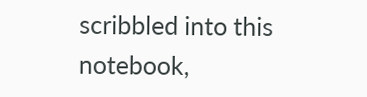scribbled into this notebook,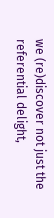we (re)discover not just the referential delight,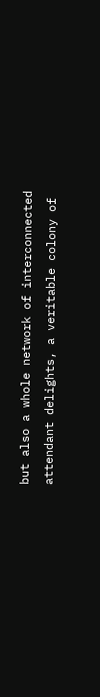but also a whole network of interconnected attendant delights, a veritable colony of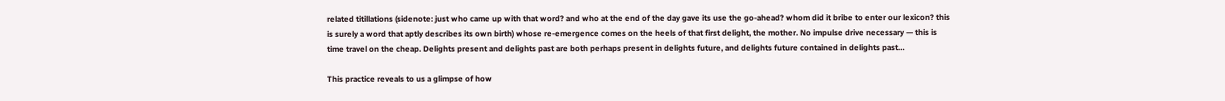related titillations (sidenote: just who came up with that word? and who at the end of the day gave its use the go-ahead? whom did it bribe to enter our lexicon? this is surely a word that aptly describes its own birth) whose re-emergence comes on the heels of that first delight, the mother. No impulse drive necessary — this is time travel on the cheap. Delights present and delights past are both perhaps present in delights future, and delights future contained in delights past…

This practice reveals to us a glimpse of how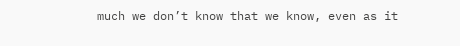much we don’t know that we know, even as it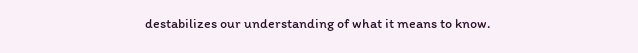destabilizes our understanding of what it means to know.